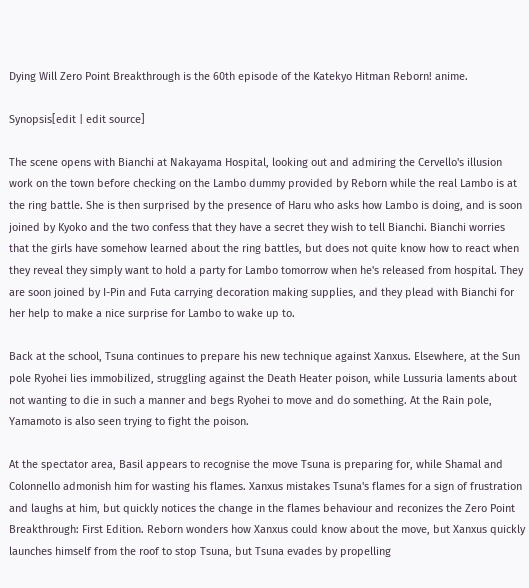Dying Will Zero Point Breakthrough is the 60th episode of the Katekyo Hitman Reborn! anime.

Synopsis[edit | edit source]

The scene opens with Bianchi at Nakayama Hospital, looking out and admiring the Cervello's illusion work on the town before checking on the Lambo dummy provided by Reborn while the real Lambo is at the ring battle. She is then surprised by the presence of Haru who asks how Lambo is doing, and is soon joined by Kyoko and the two confess that they have a secret they wish to tell Bianchi. Bianchi worries that the girls have somehow learned about the ring battles, but does not quite know how to react when they reveal they simply want to hold a party for Lambo tomorrow when he's released from hospital. They are soon joined by I-Pin and Futa carrying decoration making supplies, and they plead with Bianchi for her help to make a nice surprise for Lambo to wake up to.

Back at the school, Tsuna continues to prepare his new technique against Xanxus. Elsewhere, at the Sun pole Ryohei lies immobilized, struggling against the Death Heater poison, while Lussuria laments about not wanting to die in such a manner and begs Ryohei to move and do something. At the Rain pole, Yamamoto is also seen trying to fight the poison.

At the spectator area, Basil appears to recognise the move Tsuna is preparing for, while Shamal and Colonnello admonish him for wasting his flames. Xanxus mistakes Tsuna's flames for a sign of frustration and laughs at him, but quickly notices the change in the flames behaviour and reconizes the Zero Point Breakthrough: First Edition. Reborn wonders how Xanxus could know about the move, but Xanxus quickly launches himself from the roof to stop Tsuna, but Tsuna evades by propelling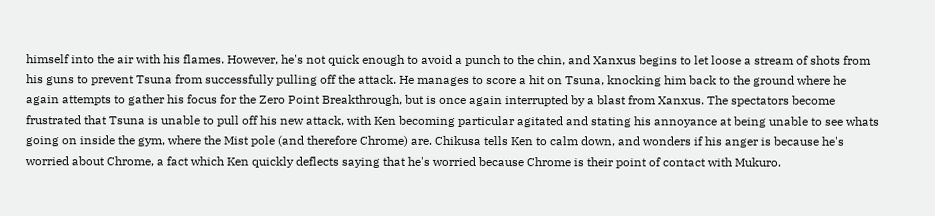himself into the air with his flames. However, he's not quick enough to avoid a punch to the chin, and Xanxus begins to let loose a stream of shots from his guns to prevent Tsuna from successfully pulling off the attack. He manages to score a hit on Tsuna, knocking him back to the ground where he again attempts to gather his focus for the Zero Point Breakthrough, but is once again interrupted by a blast from Xanxus. The spectators become frustrated that Tsuna is unable to pull off his new attack, with Ken becoming particular agitated and stating his annoyance at being unable to see whats going on inside the gym, where the Mist pole (and therefore Chrome) are. Chikusa tells Ken to calm down, and wonders if his anger is because he's worried about Chrome, a fact which Ken quickly deflects saying that he's worried because Chrome is their point of contact with Mukuro.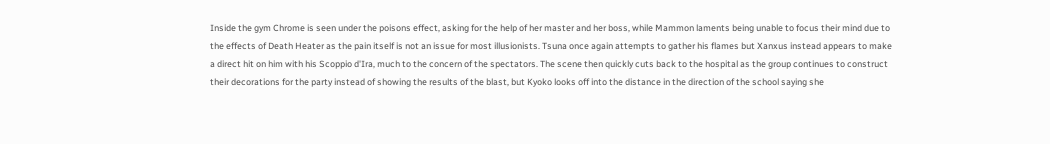Inside the gym Chrome is seen under the poisons effect, asking for the help of her master and her boss, while Mammon laments being unable to focus their mind due to the effects of Death Heater as the pain itself is not an issue for most illusionists. Tsuna once again attempts to gather his flames but Xanxus instead appears to make a direct hit on him with his Scoppio d'Ira, much to the concern of the spectators. The scene then quickly cuts back to the hospital as the group continues to construct their decorations for the party instead of showing the results of the blast, but Kyoko looks off into the distance in the direction of the school saying she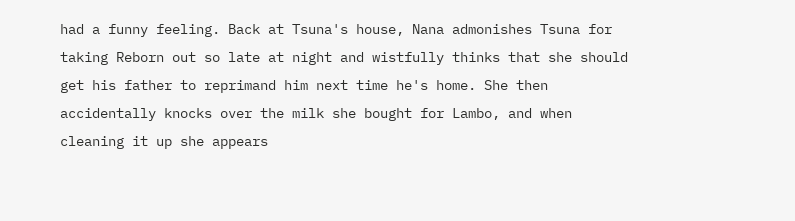had a funny feeling. Back at Tsuna's house, Nana admonishes Tsuna for taking Reborn out so late at night and wistfully thinks that she should get his father to reprimand him next time he's home. She then accidentally knocks over the milk she bought for Lambo, and when cleaning it up she appears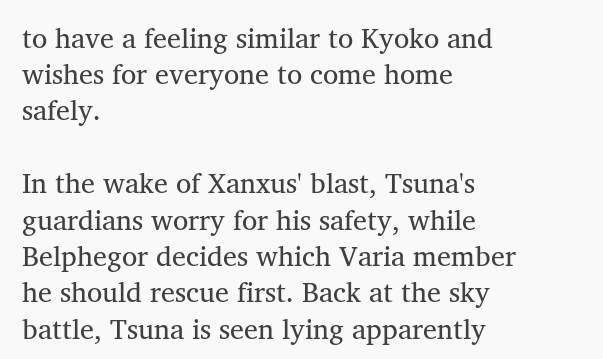to have a feeling similar to Kyoko and wishes for everyone to come home safely.

In the wake of Xanxus' blast, Tsuna's guardians worry for his safety, while Belphegor decides which Varia member he should rescue first. Back at the sky battle, Tsuna is seen lying apparently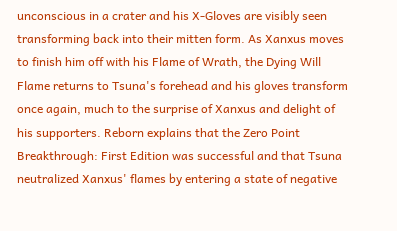unconscious in a crater and his X-Gloves are visibly seen transforming back into their mitten form. As Xanxus moves to finish him off with his Flame of Wrath, the Dying Will Flame returns to Tsuna's forehead and his gloves transform once again, much to the surprise of Xanxus and delight of his supporters. Reborn explains that the Zero Point Breakthrough: First Edition was successful and that Tsuna neutralized Xanxus' flames by entering a state of negative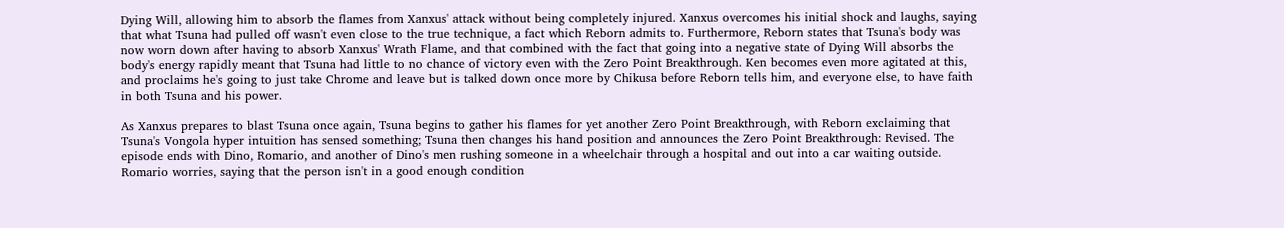Dying Will, allowing him to absorb the flames from Xanxus' attack without being completely injured. Xanxus overcomes his initial shock and laughs, saying that what Tsuna had pulled off wasn't even close to the true technique, a fact which Reborn admits to. Furthermore, Reborn states that Tsuna's body was now worn down after having to absorb Xanxus' Wrath Flame, and that combined with the fact that going into a negative state of Dying Will absorbs the body's energy rapidly meant that Tsuna had little to no chance of victory even with the Zero Point Breakthrough. Ken becomes even more agitated at this, and proclaims he's going to just take Chrome and leave but is talked down once more by Chikusa before Reborn tells him, and everyone else, to have faith in both Tsuna and his power.

As Xanxus prepares to blast Tsuna once again, Tsuna begins to gather his flames for yet another Zero Point Breakthrough, with Reborn exclaiming that Tsuna's Vongola hyper intuition has sensed something; Tsuna then changes his hand position and announces the Zero Point Breakthrough: Revised. The episode ends with Dino, Romario, and another of Dino's men rushing someone in a wheelchair through a hospital and out into a car waiting outside. Romario worries, saying that the person isn't in a good enough condition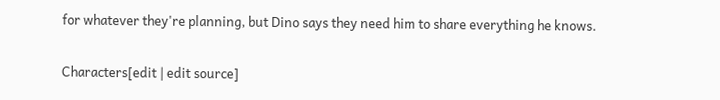for whatever they're planning, but Dino says they need him to share everything he knows.

Characters[edit | edit source]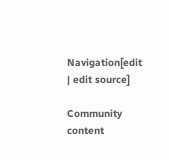Navigation[edit | edit source]

Community content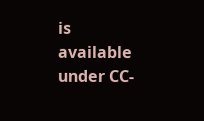is available under CC-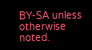BY-SA unless otherwise noted.